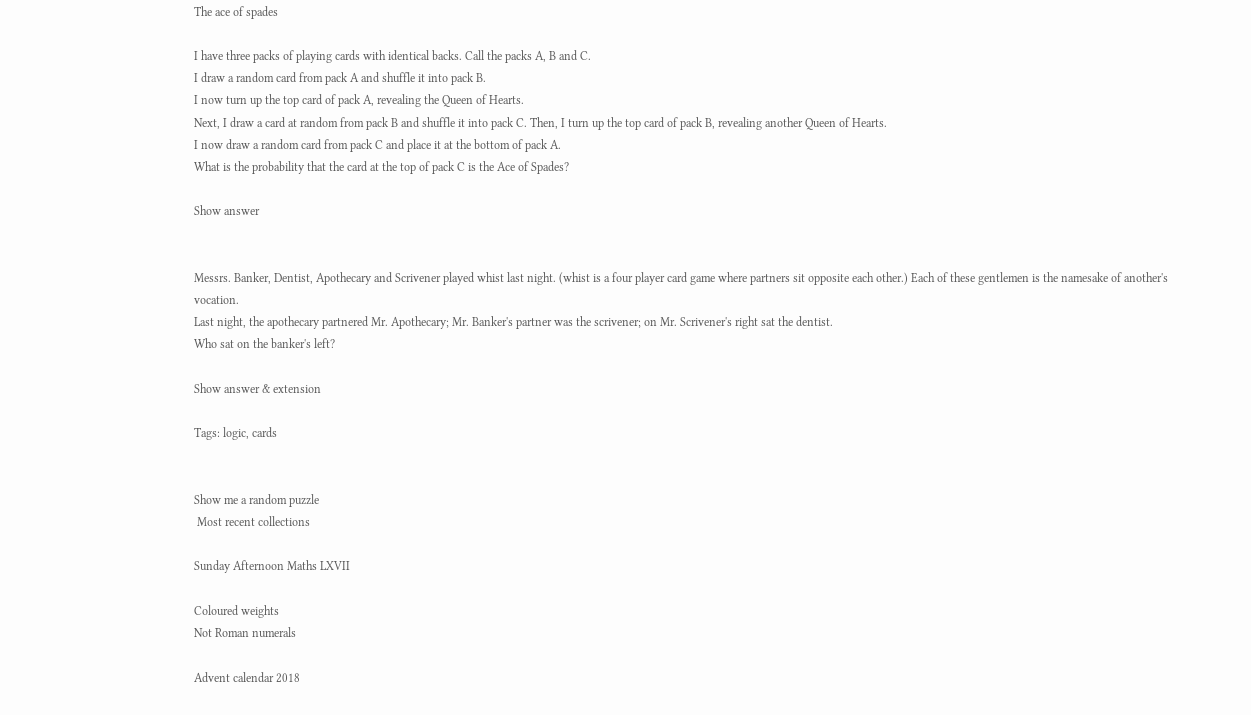The ace of spades

I have three packs of playing cards with identical backs. Call the packs A, B and C.
I draw a random card from pack A and shuffle it into pack B.
I now turn up the top card of pack A, revealing the Queen of Hearts.
Next, I draw a card at random from pack B and shuffle it into pack C. Then, I turn up the top card of pack B, revealing another Queen of Hearts.
I now draw a random card from pack C and place it at the bottom of pack A.
What is the probability that the card at the top of pack C is the Ace of Spades?

Show answer


Messrs. Banker, Dentist, Apothecary and Scrivener played whist last night. (whist is a four player card game where partners sit opposite each other.) Each of these gentlemen is the namesake of another's vocation.
Last night, the apothecary partnered Mr. Apothecary; Mr. Banker's partner was the scrivener; on Mr. Scrivener's right sat the dentist.
Who sat on the banker's left?

Show answer & extension

Tags: logic, cards


Show me a random puzzle
 Most recent collections

Sunday Afternoon Maths LXVII

Coloured weights
Not Roman numerals

Advent calendar 2018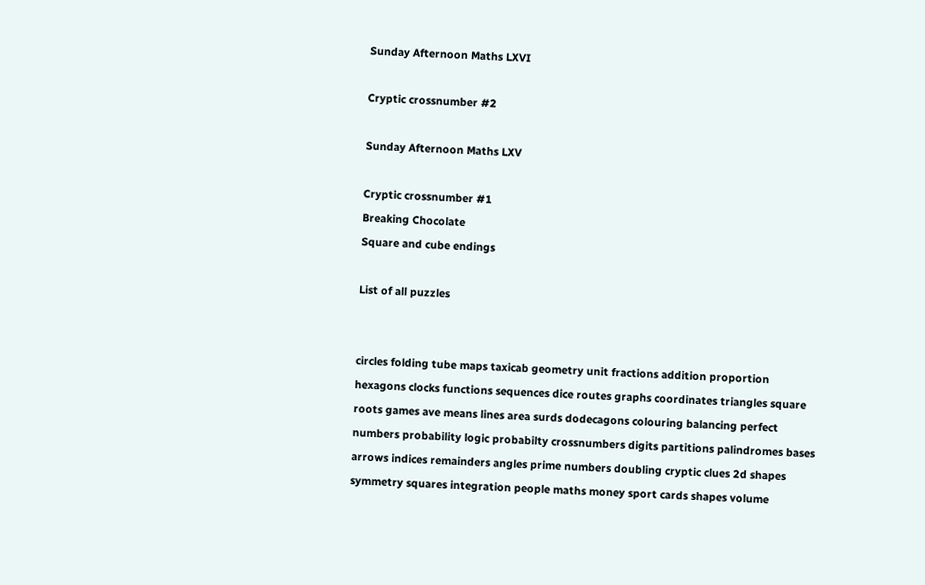Sunday Afternoon Maths LXVI

Cryptic crossnumber #2

Sunday Afternoon Maths LXV

Cryptic crossnumber #1
Breaking Chocolate
Square and cube endings

List of all puzzles


circles folding tube maps taxicab geometry unit fractions addition proportion hexagons clocks functions sequences dice routes graphs coordinates triangles square roots games ave means lines area surds dodecagons colouring balancing perfect numbers probability logic probabilty crossnumbers digits partitions palindromes bases arrows indices remainders angles prime numbers doubling cryptic clues 2d shapes symmetry squares integration people maths money sport cards shapes volume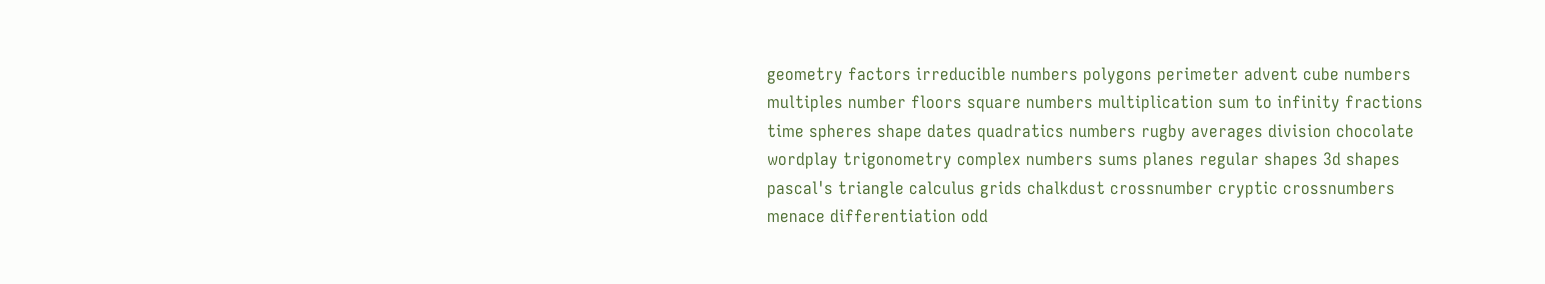geometry factors irreducible numbers polygons perimeter advent cube numbers multiples number floors square numbers multiplication sum to infinity fractions time spheres shape dates quadratics numbers rugby averages division chocolate wordplay trigonometry complex numbers sums planes regular shapes 3d shapes pascal's triangle calculus grids chalkdust crossnumber cryptic crossnumbers menace differentiation odd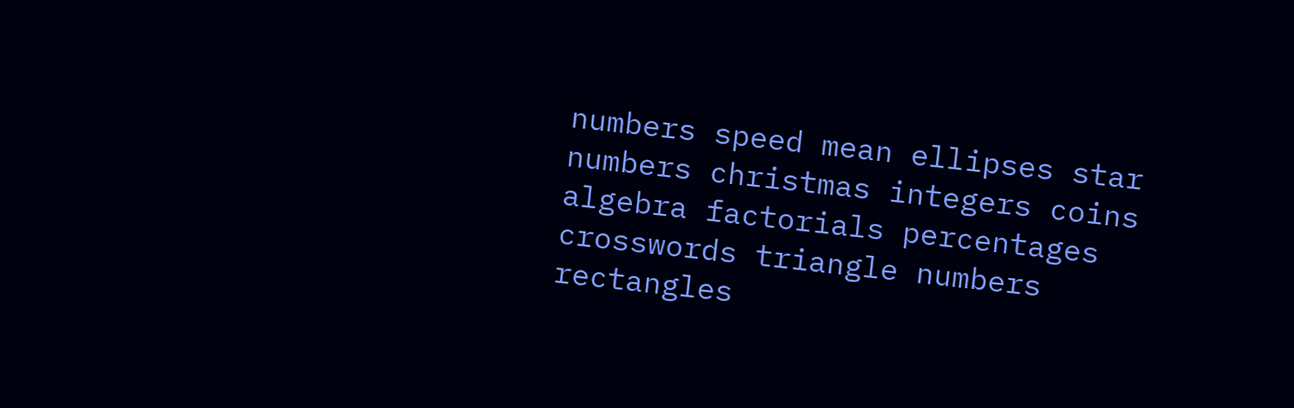numbers speed mean ellipses star numbers christmas integers coins algebra factorials percentages crosswords triangle numbers rectangles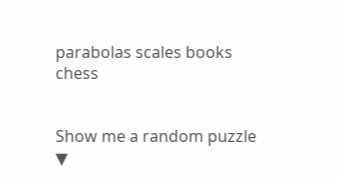parabolas scales books chess


Show me a random puzzle
▼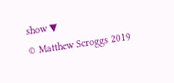show ▼
© Matthew Scroggs 2019